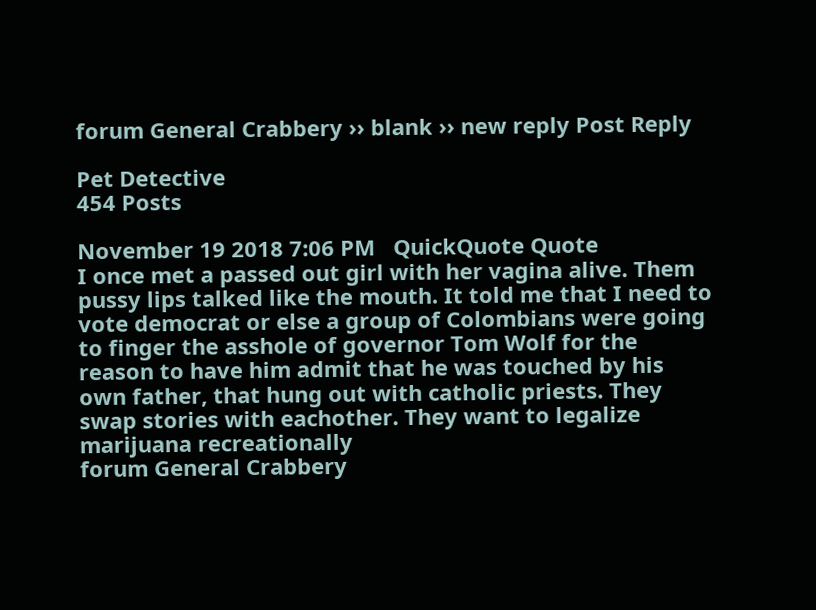forum General Crabbery ›› blank ›› new reply Post Reply

Pet Detective
454 Posts

November 19 2018 7:06 PM   QuickQuote Quote
I once met a passed out girl with her vagina alive. Them pussy lips talked like the mouth. It told me that I need to vote democrat or else a group of Colombians were going to finger the asshole of governor Tom Wolf for the reason to have him admit that he was touched by his own father, that hung out with catholic priests. They swap stories with eachother. They want to legalize marijuana recreationally
forum General Crabbery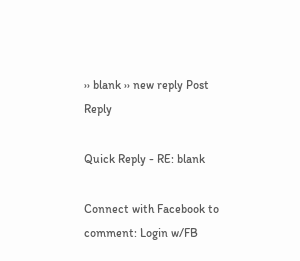›› blank ›› new reply Post Reply

Quick Reply - RE: blank

Connect with Facebook to comment: Login w/FB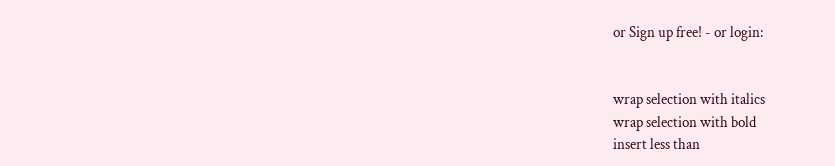or Sign up free! - or login:


wrap selection with italics
wrap selection with bold
insert less than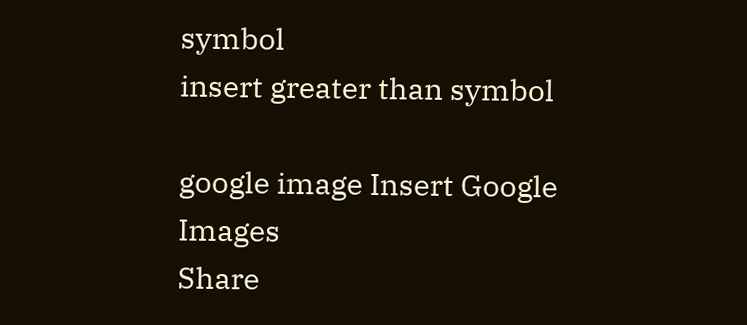symbol
insert greater than symbol

google image Insert Google Images
Share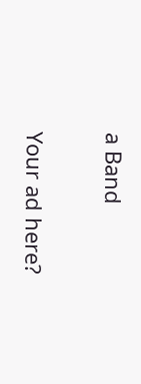a Band

Your ad here?